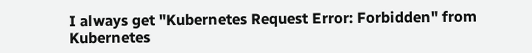I always get "Kubernetes Request Error: Forbidden" from Kubernetes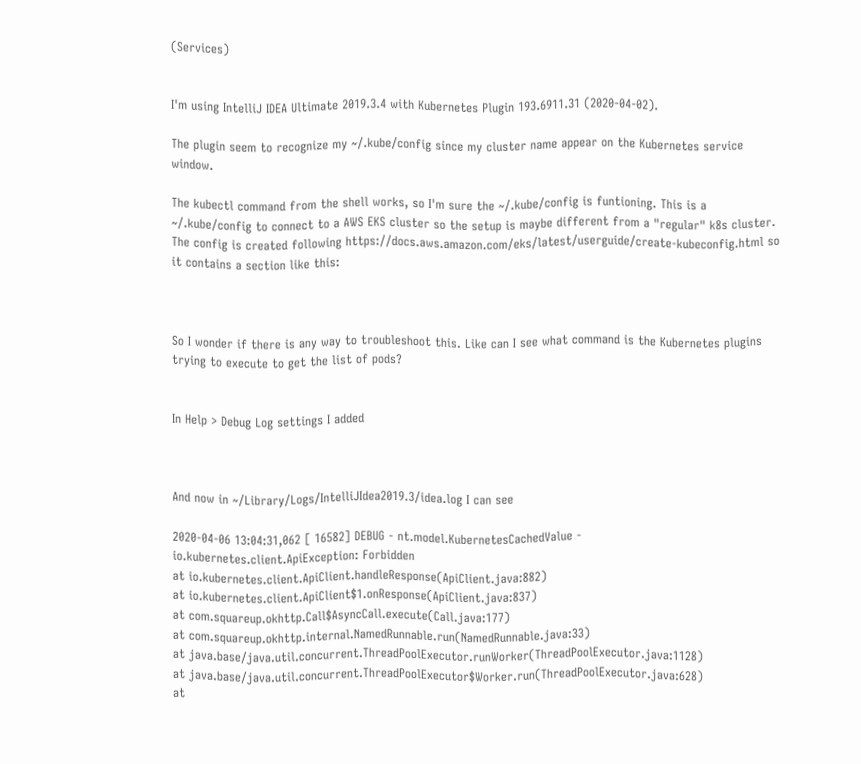(Services)


I'm using IntelliJ IDEA Ultimate 2019.3.4 with Kubernetes Plugin 193.6911.31 (2020-04-02).

The plugin seem to recognize my ~/.kube/config since my cluster name appear on the Kubernetes service window.

The kubectl command from the shell works, so I'm sure the ~/.kube/config is funtioning. This is a ~/.kube/config to connect to a AWS EKS cluster so the setup is maybe different from a "regular" k8s cluster. The config is created following https://docs.aws.amazon.com/eks/latest/userguide/create-kubeconfig.html so it contains a section like this:



So I wonder if there is any way to troubleshoot this. Like can I see what command is the Kubernetes plugins trying to execute to get the list of pods?


In Help > Debug Log settings I added



And now in ~/Library/Logs/IntelliJIdea2019.3/idea.log I can see

2020-04-06 13:04:31,062 [ 16582] DEBUG - nt.model.KubernetesCachedValue -
io.kubernetes.client.ApiException: Forbidden
at io.kubernetes.client.ApiClient.handleResponse(ApiClient.java:882)
at io.kubernetes.client.ApiClient$1.onResponse(ApiClient.java:837)
at com.squareup.okhttp.Call$AsyncCall.execute(Call.java:177)
at com.squareup.okhttp.internal.NamedRunnable.run(NamedRunnable.java:33)
at java.base/java.util.concurrent.ThreadPoolExecutor.runWorker(ThreadPoolExecutor.java:1128)
at java.base/java.util.concurrent.ThreadPoolExecutor$Worker.run(ThreadPoolExecutor.java:628)
at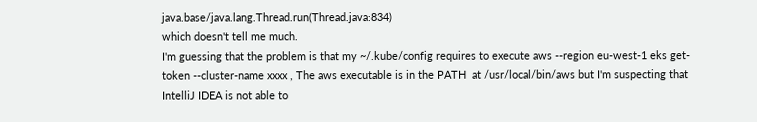java.base/java.lang.Thread.run(Thread.java:834)
which doesn't tell me much.
I'm guessing that the problem is that my ~/.kube/config requires to execute aws --region eu-west-1 eks get-token --cluster-name xxxx , The aws executable is in the PATH  at /usr/local/bin/aws but I'm suspecting that IntelliJ IDEA is not able to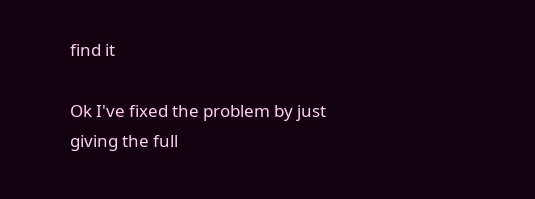find it

Ok I've fixed the problem by just giving the full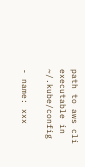path to aws cli executable in ~/.kube/config

- name: xxx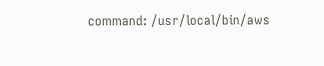command: /usr/local/bin/aws